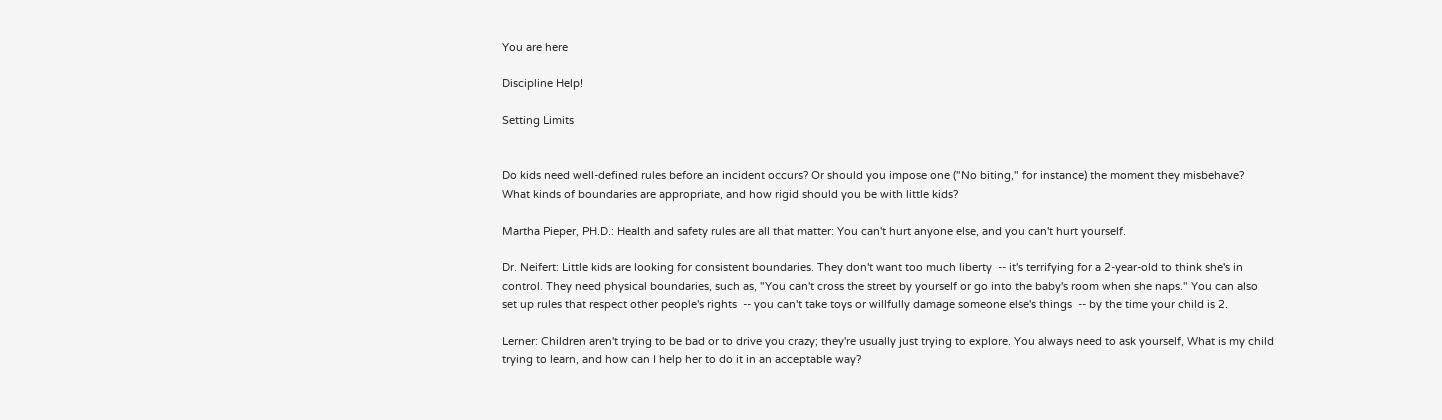You are here

Discipline Help!

Setting Limits


Do kids need well-defined rules before an incident occurs? Or should you impose one ("No biting," for instance) the moment they misbehave? What kinds of boundaries are appropriate, and how rigid should you be with little kids?

Martha Pieper, PH.D.: Health and safety rules are all that matter: You can't hurt anyone else, and you can't hurt yourself.

Dr. Neifert: Little kids are looking for consistent boundaries. They don't want too much liberty  -- it's terrifying for a 2-year-old to think she's in control. They need physical boundaries, such as, "You can't cross the street by yourself or go into the baby's room when she naps." You can also set up rules that respect other people's rights  -- you can't take toys or willfully damage someone else's things  -- by the time your child is 2.

Lerner: Children aren't trying to be bad or to drive you crazy; they're usually just trying to explore. You always need to ask yourself, What is my child trying to learn, and how can I help her to do it in an acceptable way?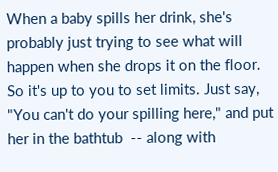When a baby spills her drink, she's probably just trying to see what will happen when she drops it on the floor. So it's up to you to set limits. Just say, "You can't do your spilling here," and put her in the bathtub  -- along with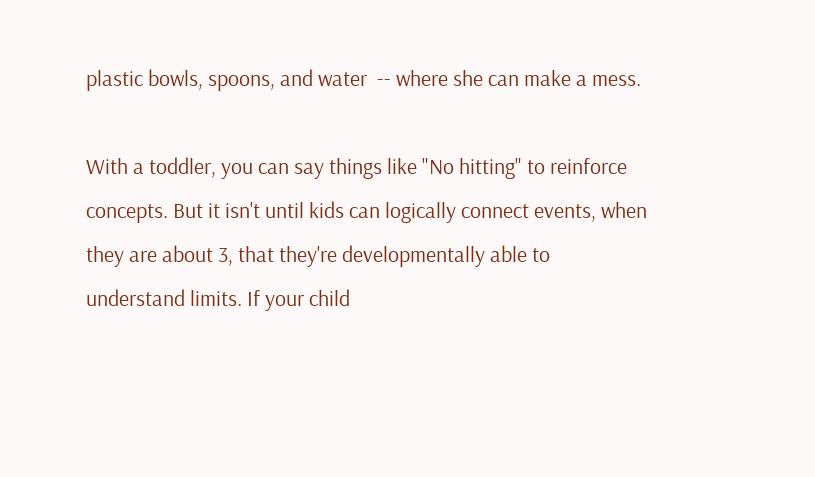plastic bowls, spoons, and water  -- where she can make a mess.

With a toddler, you can say things like "No hitting" to reinforce concepts. But it isn't until kids can logically connect events, when they are about 3, that they're developmentally able to understand limits. If your child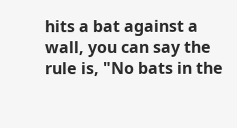hits a bat against a wall, you can say the rule is, "No bats in the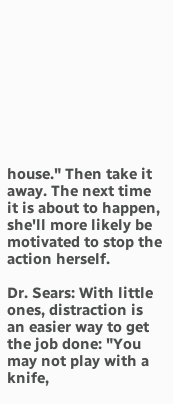house." Then take it away. The next time it is about to happen, she'll more likely be motivated to stop the action herself.

Dr. Sears: With little ones, distraction is an easier way to get the job done: "You may not play with a knife,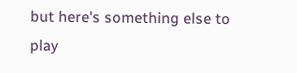but here's something else to play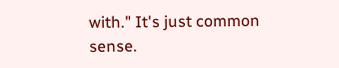with." It's just common sense.